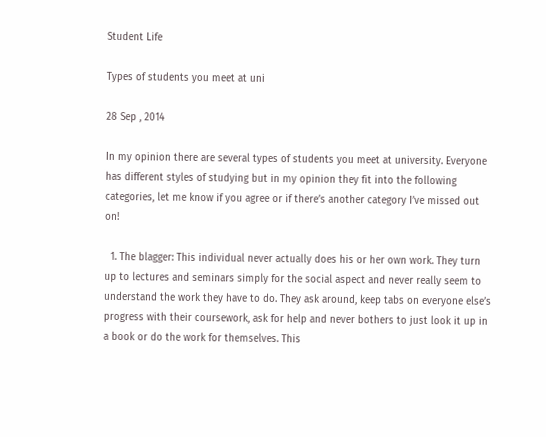Student Life

Types of students you meet at uni

28 Sep , 2014

In my opinion there are several types of students you meet at university. Everyone has different styles of studying but in my opinion they fit into the following categories, let me know if you agree or if there’s another category I’ve missed out on!

  1. The blagger: This individual never actually does his or her own work. They turn up to lectures and seminars simply for the social aspect and never really seem to understand the work they have to do. They ask around, keep tabs on everyone else’s progress with their coursework, ask for help and never bothers to just look it up in a book or do the work for themselves. This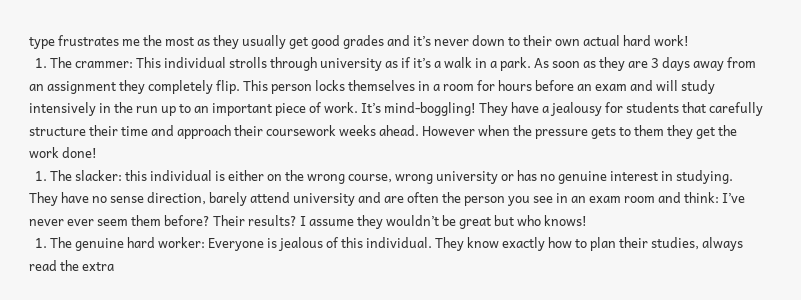type frustrates me the most as they usually get good grades and it’s never down to their own actual hard work!
  1. The crammer: This individual strolls through university as if it’s a walk in a park. As soon as they are 3 days away from an assignment they completely flip. This person locks themselves in a room for hours before an exam and will study intensively in the run up to an important piece of work. It’s mind-boggling! They have a jealousy for students that carefully structure their time and approach their coursework weeks ahead. However when the pressure gets to them they get the work done!
  1. The slacker: this individual is either on the wrong course, wrong university or has no genuine interest in studying. They have no sense direction, barely attend university and are often the person you see in an exam room and think: I’ve never ever seem them before? Their results? I assume they wouldn’t be great but who knows!
  1. The genuine hard worker: Everyone is jealous of this individual. They know exactly how to plan their studies, always read the extra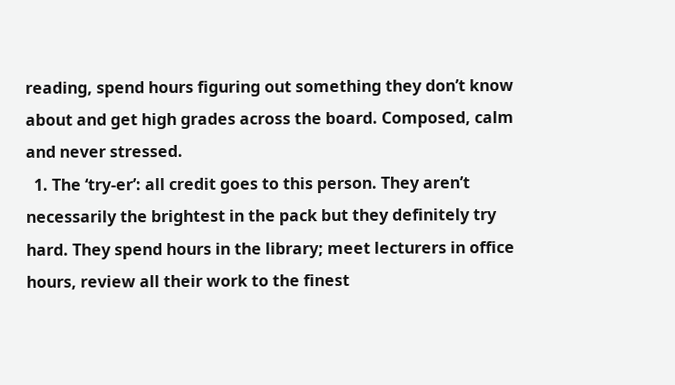reading, spend hours figuring out something they don’t know about and get high grades across the board. Composed, calm and never stressed.
  1. The ‘try-er’: all credit goes to this person. They aren’t necessarily the brightest in the pack but they definitely try hard. They spend hours in the library; meet lecturers in office hours, review all their work to the finest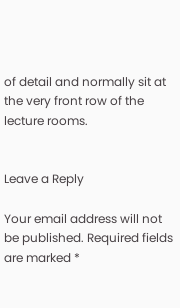of detail and normally sit at the very front row of the lecture rooms.


Leave a Reply

Your email address will not be published. Required fields are marked *